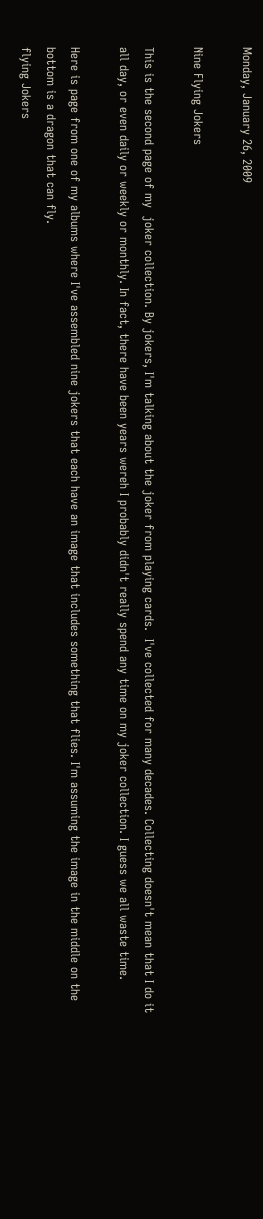Monday, January 26, 2009

Nine Flying Jokers

This is the second page of my  joker collection. By jokers, I'm talking about the joker from playing cards.  I've collected for many decades. Collecting doesn't mean that I do it all day, or even daily or weekly or monthly. In fact, there have been years wereh I probably didn't really spend any time on my joker collection. I guess we all waste time.

Here is page from one of my albums where I've assembled nine jokers that each have an image that includes something that flies. I'm assuming the image in the middle on the bottom is a dragon that can fly.
flying Jokers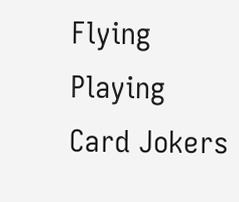Flying Playing Card Jokers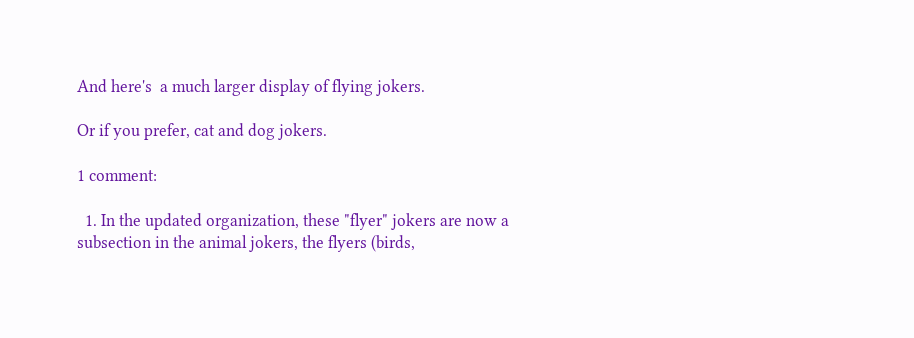And here's  a much larger display of flying jokers.

Or if you prefer, cat and dog jokers.

1 comment:

  1. In the updated organization, these "flyer" jokers are now a subsection in the animal jokers, the flyers (birds,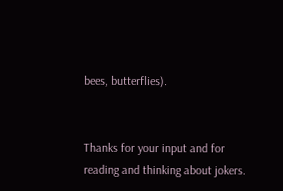bees, butterflies).


Thanks for your input and for reading and thinking about jokers.